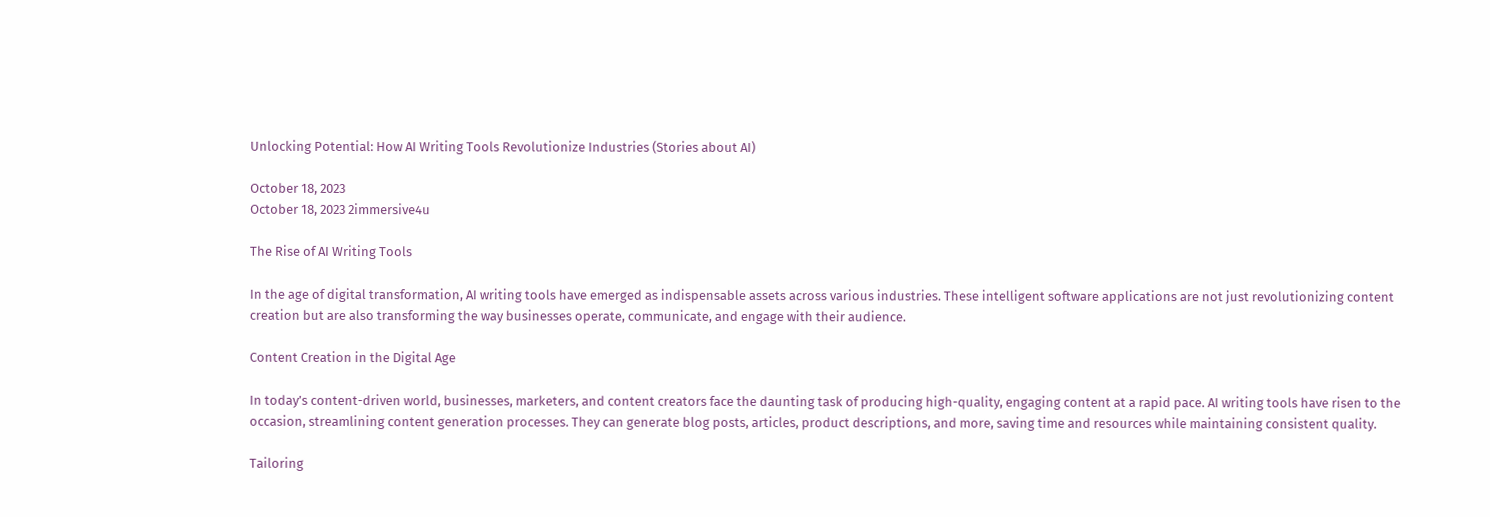Unlocking Potential: How AI Writing Tools Revolutionize Industries (Stories about AI)

October 18, 2023
October 18, 2023 2immersive4u

The Rise of AI Writing Tools

In the age of digital transformation, AI writing tools have emerged as indispensable assets across various industries. These intelligent software applications are not just revolutionizing content creation but are also transforming the way businesses operate, communicate, and engage with their audience.

Content Creation in the Digital Age

In today’s content-driven world, businesses, marketers, and content creators face the daunting task of producing high-quality, engaging content at a rapid pace. AI writing tools have risen to the occasion, streamlining content generation processes. They can generate blog posts, articles, product descriptions, and more, saving time and resources while maintaining consistent quality.

Tailoring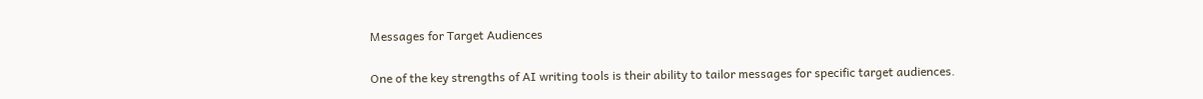Messages for Target Audiences

One of the key strengths of AI writing tools is their ability to tailor messages for specific target audiences.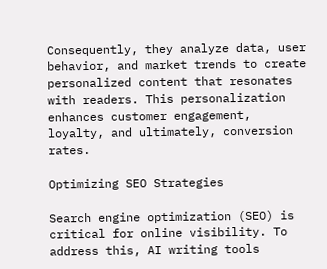Consequently, they analyze data, user behavior, and market trends to create personalized content that resonates with readers. This personalization enhances customer engagement, loyalty, and ultimately, conversion rates.

Optimizing SEO Strategies

Search engine optimization (SEO) is critical for online visibility. To address this, AI writing tools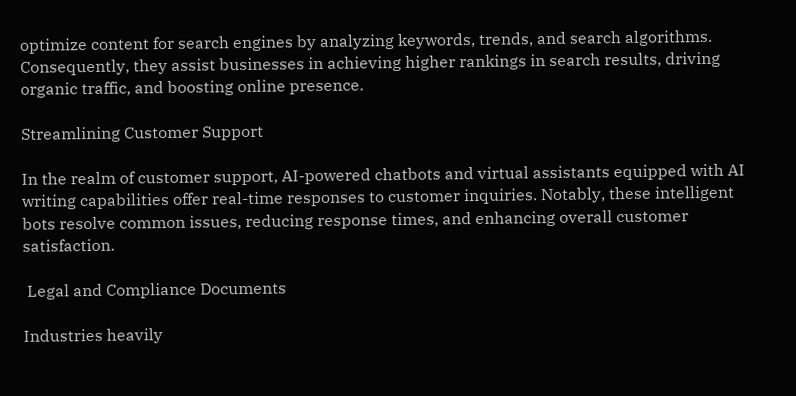optimize content for search engines by analyzing keywords, trends, and search algorithms. Consequently, they assist businesses in achieving higher rankings in search results, driving organic traffic, and boosting online presence.

Streamlining Customer Support

In the realm of customer support, AI-powered chatbots and virtual assistants equipped with AI writing capabilities offer real-time responses to customer inquiries. Notably, these intelligent bots resolve common issues, reducing response times, and enhancing overall customer satisfaction.

 Legal and Compliance Documents

Industries heavily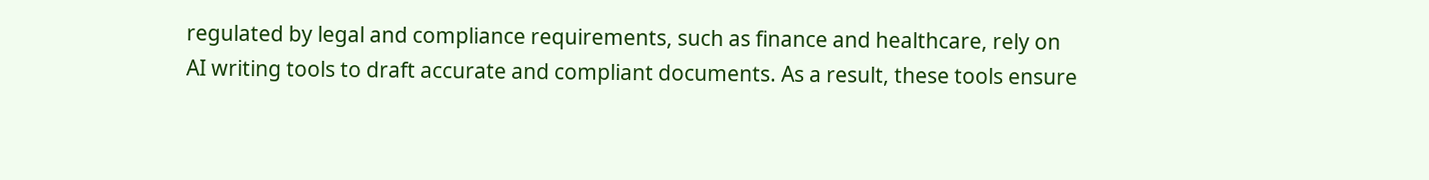regulated by legal and compliance requirements, such as finance and healthcare, rely on AI writing tools to draft accurate and compliant documents. As a result, these tools ensure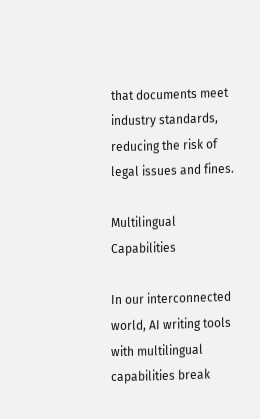that documents meet industry standards, reducing the risk of legal issues and fines.

Multilingual Capabilities

In our interconnected world, AI writing tools with multilingual capabilities break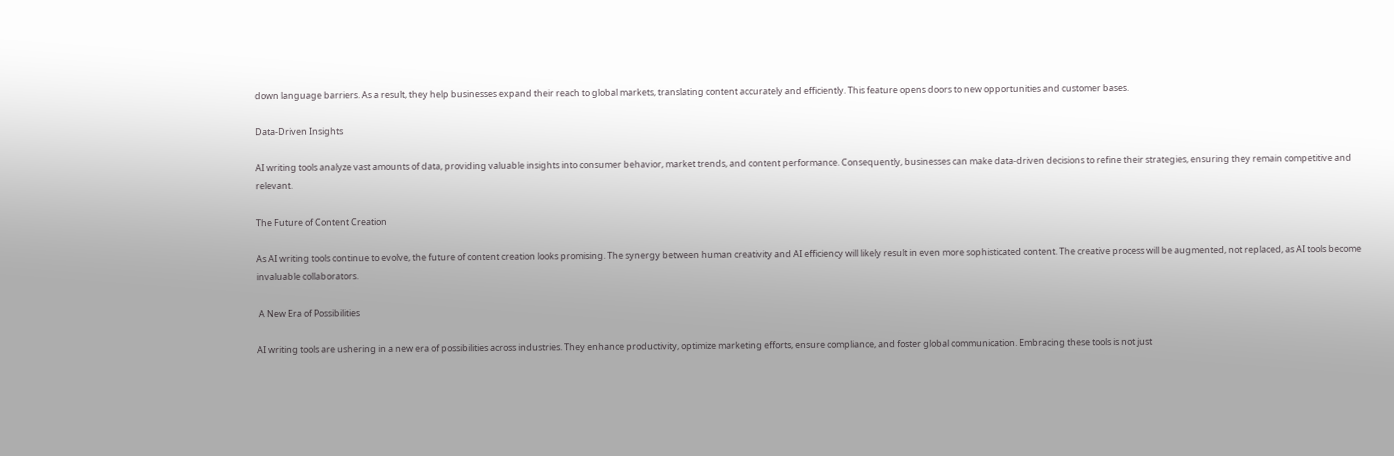down language barriers. As a result, they help businesses expand their reach to global markets, translating content accurately and efficiently. This feature opens doors to new opportunities and customer bases.

Data-Driven Insights

AI writing tools analyze vast amounts of data, providing valuable insights into consumer behavior, market trends, and content performance. Consequently, businesses can make data-driven decisions to refine their strategies, ensuring they remain competitive and relevant.

The Future of Content Creation

As AI writing tools continue to evolve, the future of content creation looks promising. The synergy between human creativity and AI efficiency will likely result in even more sophisticated content. The creative process will be augmented, not replaced, as AI tools become invaluable collaborators.

 A New Era of Possibilities

AI writing tools are ushering in a new era of possibilities across industries. They enhance productivity, optimize marketing efforts, ensure compliance, and foster global communication. Embracing these tools is not just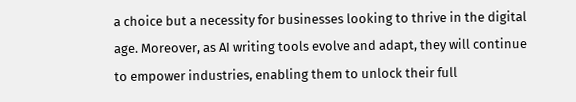a choice but a necessity for businesses looking to thrive in the digital age. Moreover, as AI writing tools evolve and adapt, they will continue to empower industries, enabling them to unlock their full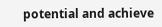potential and achieve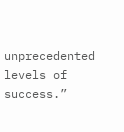unprecedented levels of success.”